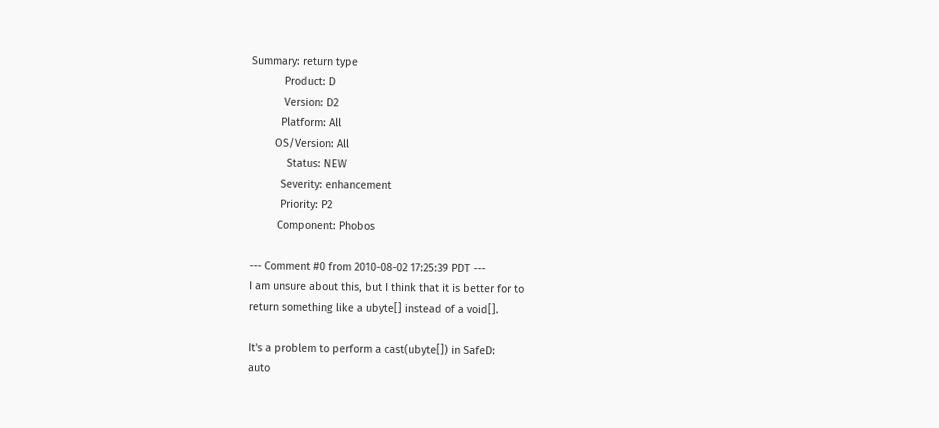Summary: return type
           Product: D
           Version: D2
          Platform: All
        OS/Version: All
            Status: NEW
          Severity: enhancement
          Priority: P2
         Component: Phobos

--- Comment #0 from 2010-08-02 17:25:39 PDT ---
I am unsure about this, but I think that it is better for to
return something like a ubyte[] instead of a void[].

It's a problem to perform a cast(ubyte[]) in SafeD:
auto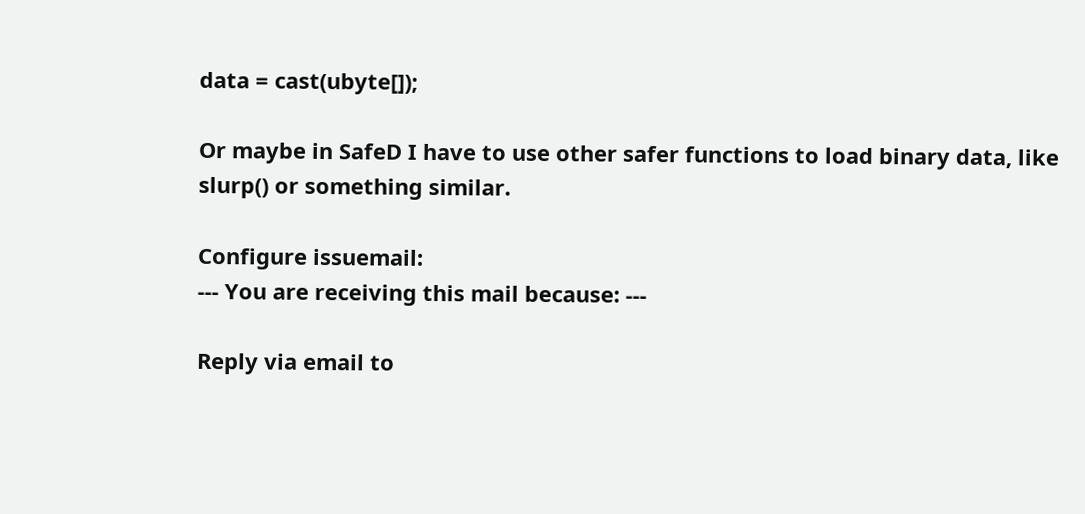data = cast(ubyte[]);

Or maybe in SafeD I have to use other safer functions to load binary data, like
slurp() or something similar.

Configure issuemail:
--- You are receiving this mail because: ---

Reply via email to